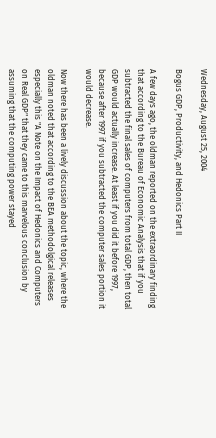Wednesday, August 25, 2004

Bogus GDP, Productivity, and Hedonics Part II

A few days ago, the oldman reported on the extraordinary finding that according to the Bureau of Economic Analysis that if you subtracted the final sales of computers from total GDP, then total GDP would actually increase. At least if you did it before 1997, because after 1997 if you subtracted the computer sales portion it would decrease.

Now there has been a lively discussion about the topic, where the oldman noted that according to the BEA methodolgical releases especially this "A Note on the Impact of Hedonics and Computers on Real GDP" that they came to this marvelous conclusion by assuming that the computing power stayed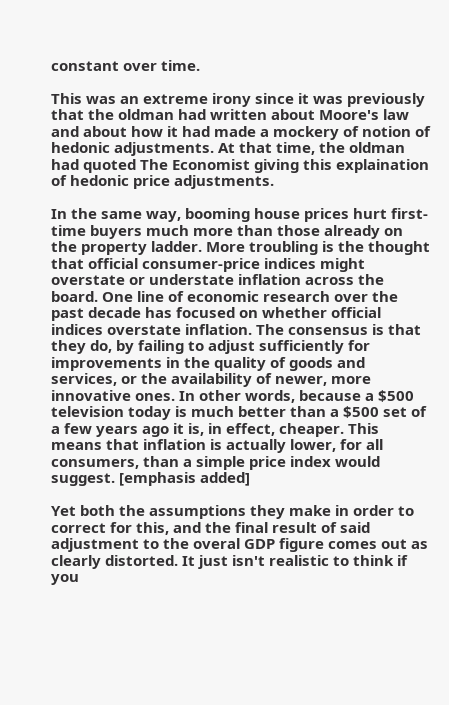constant over time.

This was an extreme irony since it was previously that the oldman had written about Moore's law and about how it had made a mockery of notion of hedonic adjustments. At that time, the oldman had quoted The Economist giving this explaination of hedonic price adjustments.

In the same way, booming house prices hurt first-time buyers much more than those already on the property ladder. More troubling is the thought that official consumer-price indices might overstate or understate inflation across the board. One line of economic research over the past decade has focused on whether official indices overstate inflation. The consensus is that they do, by failing to adjust sufficiently for improvements in the quality of goods and services, or the availability of newer, more innovative ones. In other words, because a $500 television today is much better than a $500 set of a few years ago it is, in effect, cheaper. This means that inflation is actually lower, for all consumers, than a simple price index would suggest. [emphasis added]

Yet both the assumptions they make in order to correct for this, and the final result of said adjustment to the overal GDP figure comes out as clearly distorted. It just isn't realistic to think if you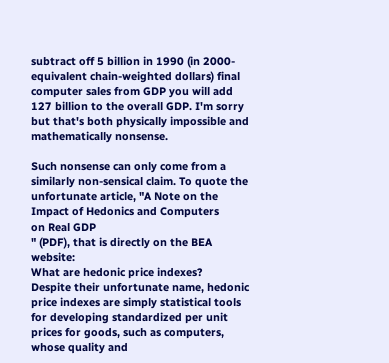subtract off 5 billion in 1990 (in 2000-equivalent chain-weighted dollars) final computer sales from GDP you will add 127 billion to the overall GDP. I'm sorry but that's both physically impossible and mathematically nonsense.

Such nonsense can only come from a similarly non-sensical claim. To quote the unfortunate article, "A Note on the Impact of Hedonics and Computers
on Real GDP
" (PDF), that is directly on the BEA website:
What are hedonic price indexes?
Despite their unfortunate name, hedonic price indexes are simply statistical tools for developing standardized per unit prices for goods, such as computers, whose quality and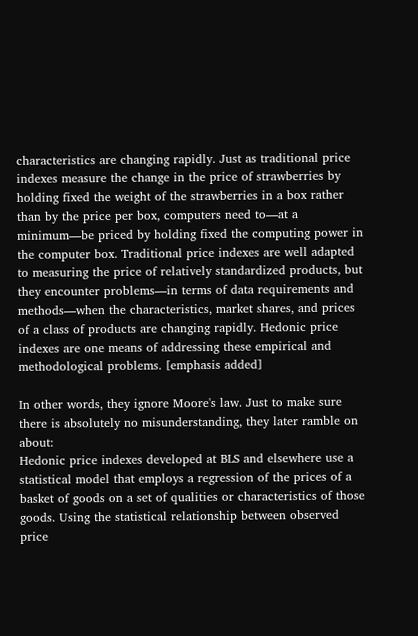characteristics are changing rapidly. Just as traditional price indexes measure the change in the price of strawberries by holding fixed the weight of the strawberries in a box rather than by the price per box, computers need to—at a minimum—be priced by holding fixed the computing power in the computer box. Traditional price indexes are well adapted to measuring the price of relatively standardized products, but they encounter problems—in terms of data requirements and methods—when the characteristics, market shares, and prices of a class of products are changing rapidly. Hedonic price indexes are one means of addressing these empirical and methodological problems. [emphasis added]

In other words, they ignore Moore's law. Just to make sure there is absolutely no misunderstanding, they later ramble on about:
Hedonic price indexes developed at BLS and elsewhere use a statistical model that employs a regression of the prices of a basket of goods on a set of qualities or characteristics of those goods. Using the statistical relationship between observed price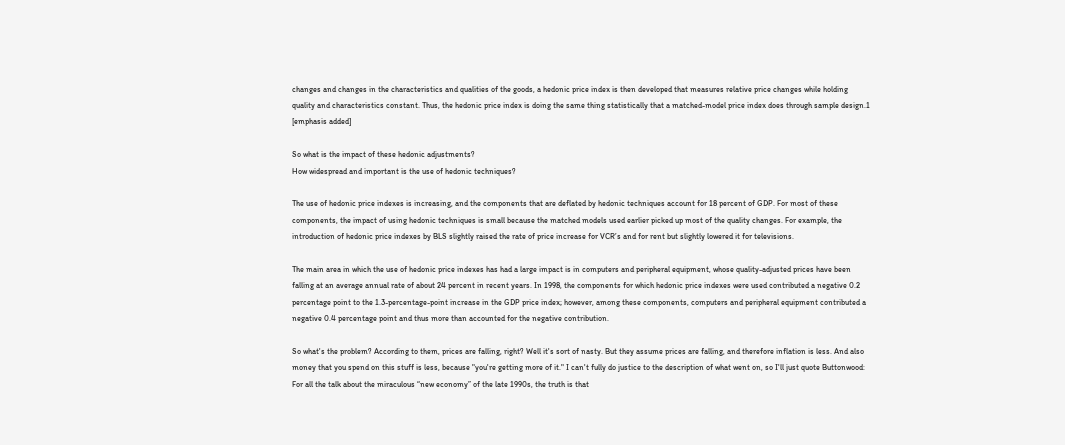changes and changes in the characteristics and qualities of the goods, a hedonic price index is then developed that measures relative price changes while holding quality and characteristics constant. Thus, the hedonic price index is doing the same thing statistically that a matched-model price index does through sample design.1 [emphasis added]

So what is the impact of these hedonic adjustments?
How widespread and important is the use of hedonic techniques?

The use of hedonic price indexes is increasing, and the components that are deflated by hedonic techniques account for 18 percent of GDP. For most of these components, the impact of using hedonic techniques is small because the matched models used earlier picked up most of the quality changes. For example, the introduction of hedonic price indexes by BLS slightly raised the rate of price increase for VCR’s and for rent but slightly lowered it for televisions.

The main area in which the use of hedonic price indexes has had a large impact is in computers and peripheral equipment, whose quality-adjusted prices have been falling at an average annual rate of about 24 percent in recent years. In 1998, the components for which hedonic price indexes were used contributed a negative 0.2 percentage point to the 1.3-percentage-point increase in the GDP price index; however, among these components, computers and peripheral equipment contributed a negative 0.4 percentage point and thus more than accounted for the negative contribution.

So what's the problem? According to them, prices are falling, right? Well it's sort of nasty. But they assume prices are falling, and therefore inflation is less. And also money that you spend on this stuff is less, because "you're getting more of it." I can't fully do justice to the description of what went on, so I'll just quote Buttonwood:
For all the talk about the miraculous “new economy” of the late 1990s, the truth is that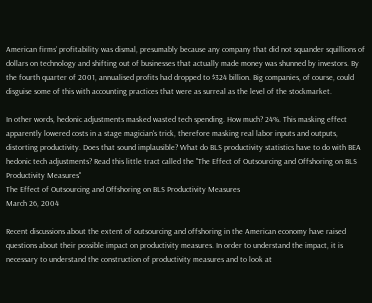American firms’ profitability was dismal, presumably because any company that did not squander squillions of dollars on technology and shifting out of businesses that actually made money was shunned by investors. By the fourth quarter of 2001, annualised profits had dropped to $324 billion. Big companies, of course, could disguise some of this with accounting practices that were as surreal as the level of the stockmarket.

In other words, hedonic adjustments masked wasted tech spending. How much? 24%. This masking effect apparently lowered costs in a stage magician's trick, therefore masking real labor inputs and outputs, distorting productivity. Does that sound implausible? What do BLS productivity statistics have to do with BEA hedonic tech adjustments? Read this little tract called the "The Effect of Outsourcing and Offshoring on BLS Productivity Measures"
The Effect of Outsourcing and Offshoring on BLS Productivity Measures
March 26, 2004

Recent discussions about the extent of outsourcing and offshoring in the American economy have raised questions about their possible impact on productivity measures. In order to understand the impact, it is necessary to understand the construction of productivity measures and to look at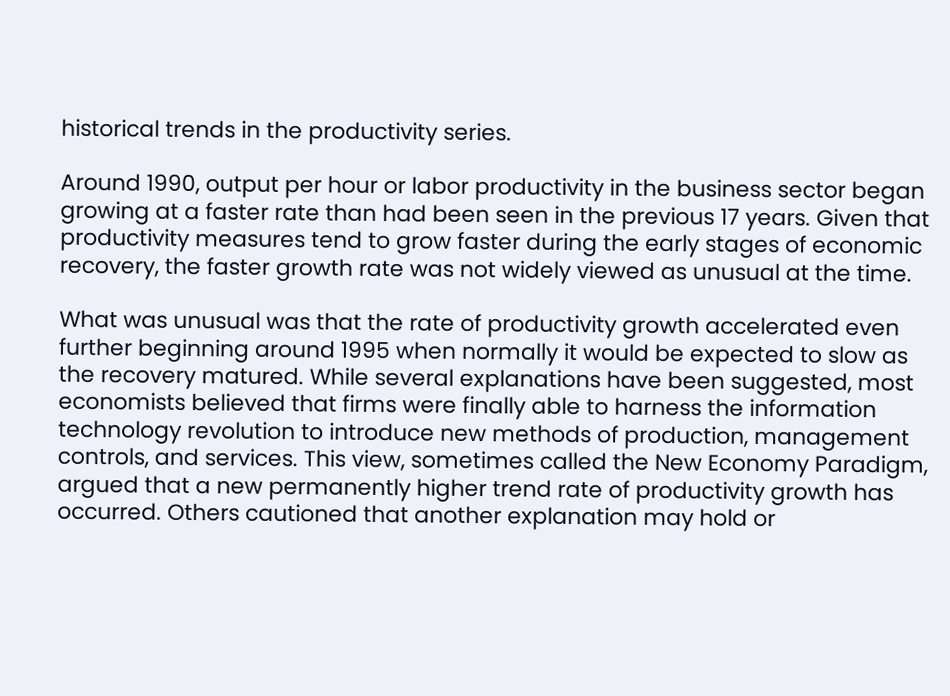historical trends in the productivity series.

Around 1990, output per hour or labor productivity in the business sector began growing at a faster rate than had been seen in the previous 17 years. Given that productivity measures tend to grow faster during the early stages of economic recovery, the faster growth rate was not widely viewed as unusual at the time.

What was unusual was that the rate of productivity growth accelerated even further beginning around 1995 when normally it would be expected to slow as the recovery matured. While several explanations have been suggested, most economists believed that firms were finally able to harness the information technology revolution to introduce new methods of production, management controls, and services. This view, sometimes called the New Economy Paradigm, argued that a new permanently higher trend rate of productivity growth has occurred. Others cautioned that another explanation may hold or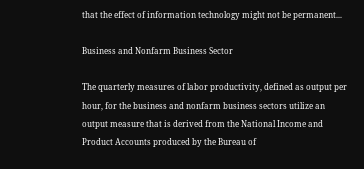that the effect of information technology might not be permanent...

Business and Nonfarm Business Sector

The quarterly measures of labor productivity, defined as output per hour, for the business and nonfarm business sectors utilize an output measure that is derived from the National Income and Product Accounts produced by the Bureau of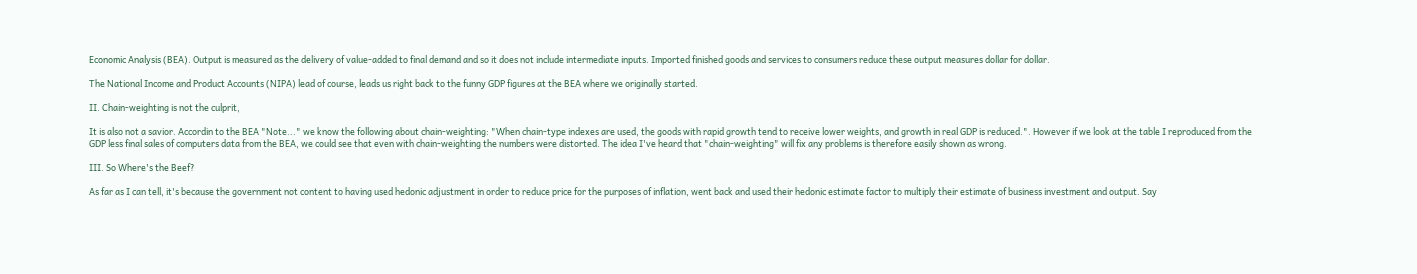Economic Analysis (BEA). Output is measured as the delivery of value-added to final demand and so it does not include intermediate inputs. Imported finished goods and services to consumers reduce these output measures dollar for dollar.

The National Income and Product Accounts (NIPA) lead of course, leads us right back to the funny GDP figures at the BEA where we originally started.

II. Chain-weighting is not the culprit,

It is also not a savior. Accordin to the BEA "Note..." we know the following about chain-weighting: "When chain-type indexes are used, the goods with rapid growth tend to receive lower weights, and growth in real GDP is reduced.". However if we look at the table I reproduced from the GDP less final sales of computers data from the BEA, we could see that even with chain-weighting the numbers were distorted. The idea I've heard that "chain-weighting" will fix any problems is therefore easily shown as wrong.

III. So Where's the Beef?

As far as I can tell, it's because the government not content to having used hedonic adjustment in order to reduce price for the purposes of inflation, went back and used their hedonic estimate factor to multiply their estimate of business investment and output. Say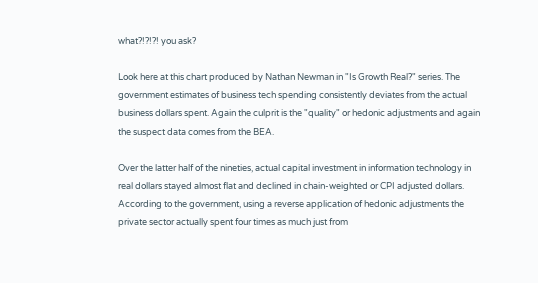what?!?!?! you ask?

Look here at this chart produced by Nathan Newman in "Is Growth Real?" series. The government estimates of business tech spending consistently deviates from the actual business dollars spent. Again the culprit is the "quality" or hedonic adjustments and again the suspect data comes from the BEA.

Over the latter half of the nineties, actual capital investment in information technology in real dollars stayed almost flat and declined in chain-weighted or CPI adjusted dollars. According to the government, using a reverse application of hedonic adjustments the private sector actually spent four times as much just from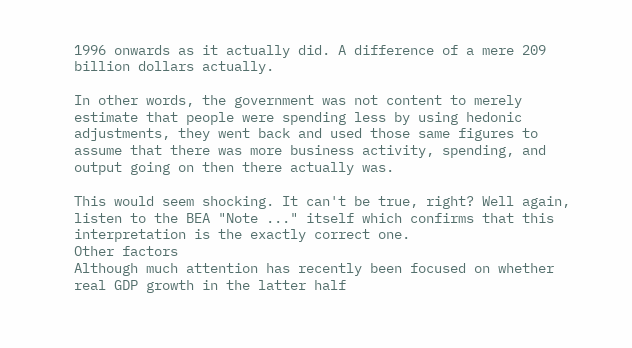1996 onwards as it actually did. A difference of a mere 209 billion dollars actually.

In other words, the government was not content to merely estimate that people were spending less by using hedonic adjustments, they went back and used those same figures to assume that there was more business activity, spending, and output going on then there actually was.

This would seem shocking. It can't be true, right? Well again, listen to the BEA "Note ..." itself which confirms that this interpretation is the exactly correct one.
Other factors
Although much attention has recently been focused on whether real GDP growth in the latter half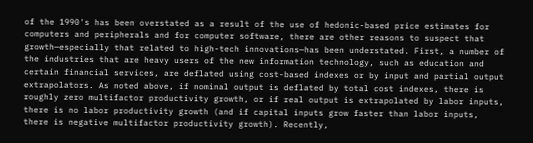of the 1990's has been overstated as a result of the use of hedonic-based price estimates for computers and peripherals and for computer software, there are other reasons to suspect that growth—especially that related to high-tech innovations—has been understated. First, a number of the industries that are heavy users of the new information technology, such as education and certain financial services, are deflated using cost-based indexes or by input and partial output extrapolators. As noted above, if nominal output is deflated by total cost indexes, there is roughly zero multifactor productivity growth, or if real output is extrapolated by labor inputs, there is no labor productivity growth (and if capital inputs grow faster than labor inputs, there is negative multifactor productivity growth). Recently,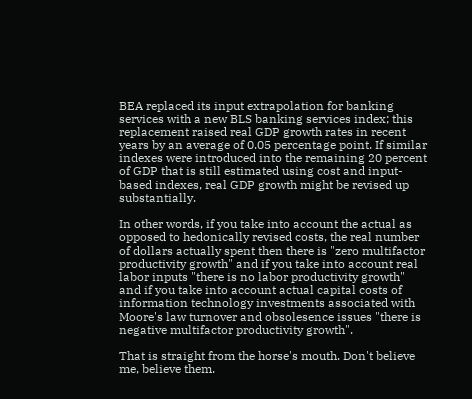BEA replaced its input extrapolation for banking services with a new BLS banking services index; this replacement raised real GDP growth rates in recent years by an average of 0.05 percentage point. If similar indexes were introduced into the remaining 20 percent of GDP that is still estimated using cost and input-based indexes, real GDP growth might be revised up substantially.

In other words, if you take into account the actual as opposed to hedonically revised costs, the real number of dollars actually spent then there is "zero multifactor productivity growth" and if you take into account real labor inputs "there is no labor productivity growth" and if you take into account actual capital costs of information technology investments associated with Moore's law turnover and obsolesence issues "there is negative multifactor productivity growth".

That is straight from the horse's mouth. Don't believe me, believe them.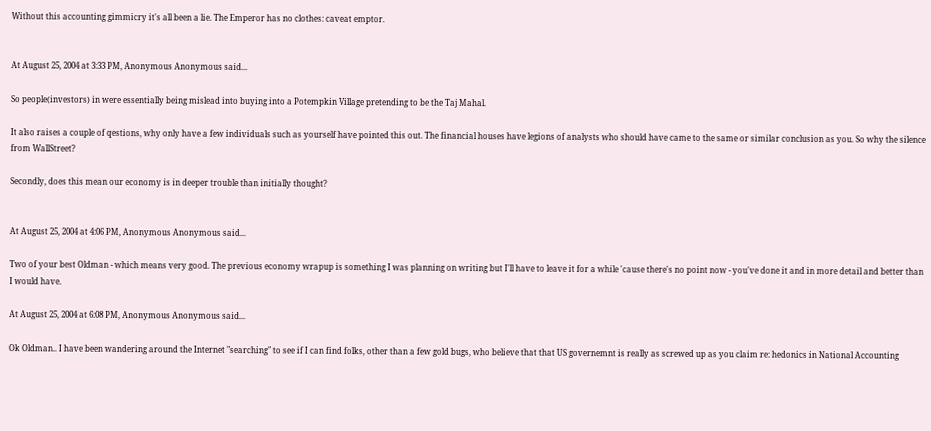Without this accounting gimmicry it's all been a lie. The Emperor has no clothes: caveat emptor.


At August 25, 2004 at 3:33 PM, Anonymous Anonymous said...

So people(investors) in were essentially being mislead into buying into a Potempkin Village pretending to be the Taj Mahal.

It also raises a couple of qestions, why only have a few individuals such as yourself have pointed this out. The financial houses have legions of analysts who should have came to the same or similar conclusion as you. So why the silence from WallStreet?

Secondly, does this mean our economy is in deeper trouble than initially thought?


At August 25, 2004 at 4:06 PM, Anonymous Anonymous said...

Two of your best Oldman - which means very good. The previous economy wrapup is something I was planning on writing but I'll have to leave it for a while 'cause there's no point now - you've done it and in more detail and better than I would have.

At August 25, 2004 at 6:08 PM, Anonymous Anonymous said...

Ok Oldman.. I have been wandering around the Internet "searching" to see if I can find folks, other than a few gold bugs, who believe that that US governemnt is really as screwed up as you claim re: hedonics in National Accounting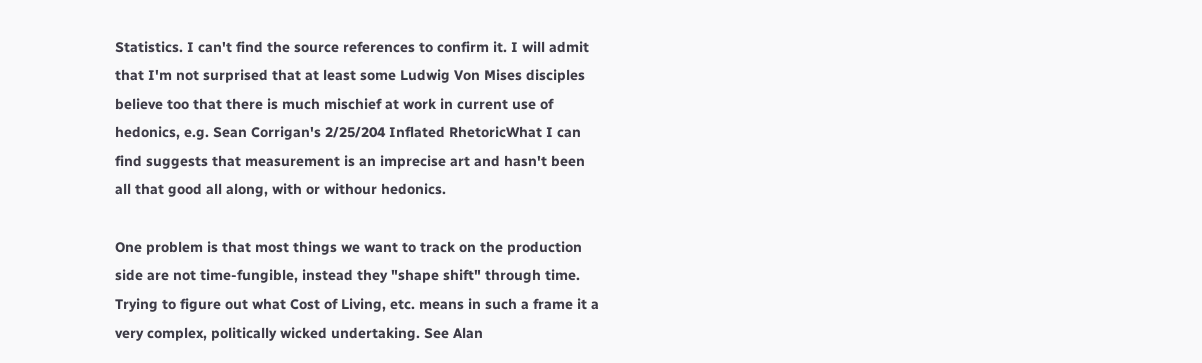Statistics. I can't find the source references to confirm it. I will admit that I'm not surprised that at least some Ludwig Von Mises disciples believe too that there is much mischief at work in current use of hedonics, e.g. Sean Corrigan's 2/25/204 Inflated RhetoricWhat I can find suggests that measurement is an imprecise art and hasn't been all that good all along, with or withour hedonics.

One problem is that most things we want to track on the production side are not time-fungible, instead they "shape shift" through time. Trying to figure out what Cost of Living, etc. means in such a frame it a very complex, politically wicked undertaking. See Alan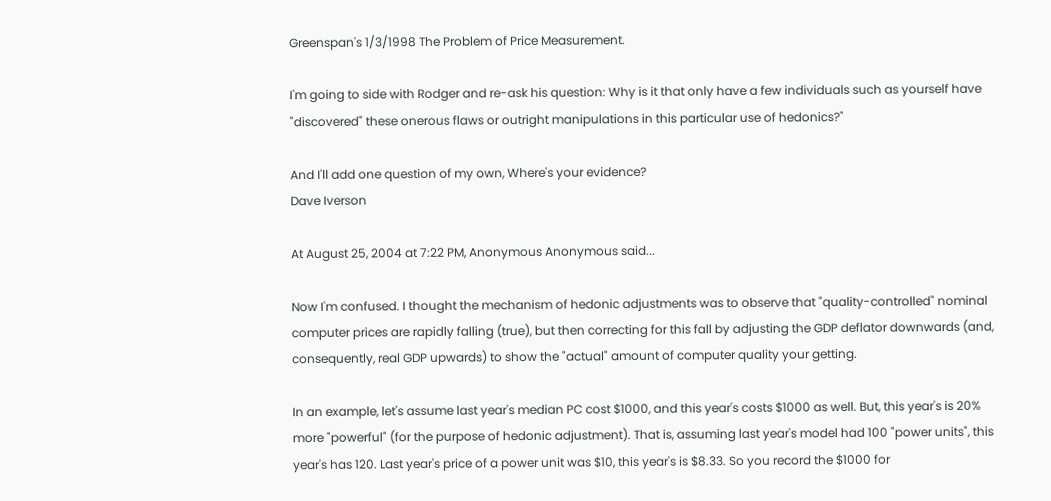Greenspan's 1/3/1998 The Problem of Price Measurement.

I'm going to side with Rodger and re-ask his question: Why is it that only have a few individuals such as yourself have "discovered" these onerous flaws or outright manipulations in this particular use of hedonics?"

And I'll add one question of my own, Where's your evidence?
Dave Iverson

At August 25, 2004 at 7:22 PM, Anonymous Anonymous said...

Now I'm confused. I thought the mechanism of hedonic adjustments was to observe that "quality-controlled" nominal computer prices are rapidly falling (true), but then correcting for this fall by adjusting the GDP deflator downwards (and, consequently, real GDP upwards) to show the "actual" amount of computer quality your getting.

In an example, let's assume last year's median PC cost $1000, and this year's costs $1000 as well. But, this year's is 20% more "powerful" (for the purpose of hedonic adjustment). That is, assuming last year's model had 100 "power units", this year's has 120. Last year's price of a power unit was $10, this year's is $8.33. So you record the $1000 for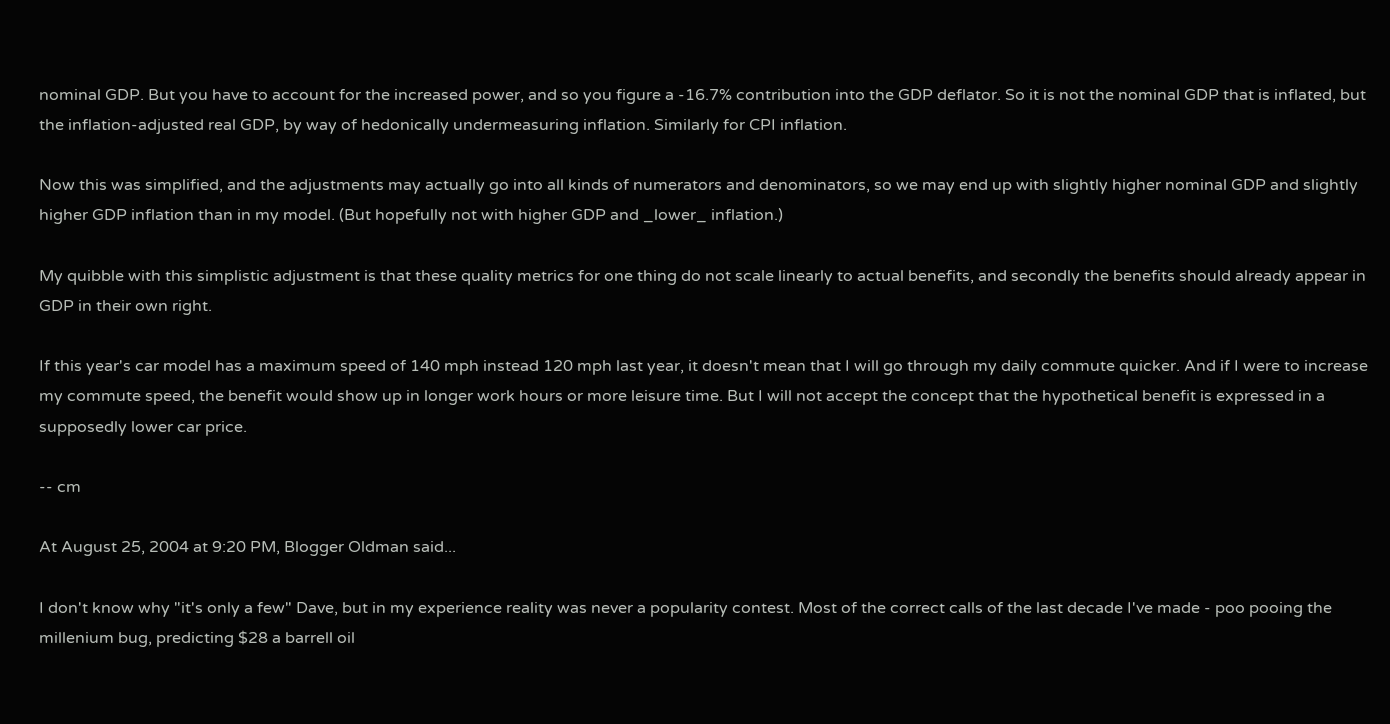nominal GDP. But you have to account for the increased power, and so you figure a -16.7% contribution into the GDP deflator. So it is not the nominal GDP that is inflated, but the inflation-adjusted real GDP, by way of hedonically undermeasuring inflation. Similarly for CPI inflation.

Now this was simplified, and the adjustments may actually go into all kinds of numerators and denominators, so we may end up with slightly higher nominal GDP and slightly higher GDP inflation than in my model. (But hopefully not with higher GDP and _lower_ inflation.)

My quibble with this simplistic adjustment is that these quality metrics for one thing do not scale linearly to actual benefits, and secondly the benefits should already appear in GDP in their own right.

If this year's car model has a maximum speed of 140 mph instead 120 mph last year, it doesn't mean that I will go through my daily commute quicker. And if I were to increase my commute speed, the benefit would show up in longer work hours or more leisure time. But I will not accept the concept that the hypothetical benefit is expressed in a supposedly lower car price.

-- cm

At August 25, 2004 at 9:20 PM, Blogger Oldman said...

I don't know why "it's only a few" Dave, but in my experience reality was never a popularity contest. Most of the correct calls of the last decade I've made - poo pooing the millenium bug, predicting $28 a barrell oil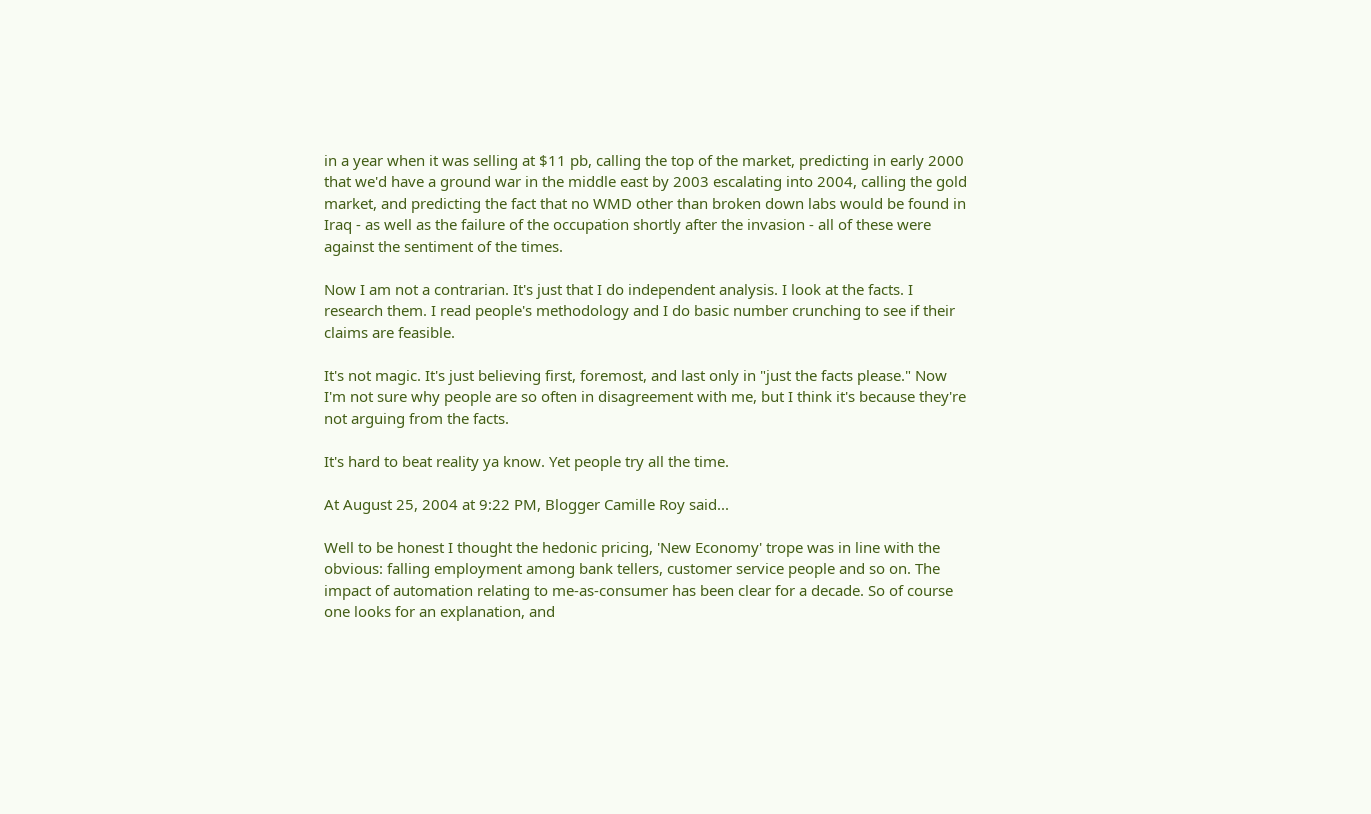in a year when it was selling at $11 pb, calling the top of the market, predicting in early 2000 that we'd have a ground war in the middle east by 2003 escalating into 2004, calling the gold market, and predicting the fact that no WMD other than broken down labs would be found in Iraq - as well as the failure of the occupation shortly after the invasion - all of these were against the sentiment of the times.

Now I am not a contrarian. It's just that I do independent analysis. I look at the facts. I research them. I read people's methodology and I do basic number crunching to see if their claims are feasible.

It's not magic. It's just believing first, foremost, and last only in "just the facts please." Now I'm not sure why people are so often in disagreement with me, but I think it's because they're not arguing from the facts.

It's hard to beat reality ya know. Yet people try all the time.

At August 25, 2004 at 9:22 PM, Blogger Camille Roy said...

Well to be honest I thought the hedonic pricing, 'New Economy' trope was in line with the obvious: falling employment among bank tellers, customer service people and so on. The impact of automation relating to me-as-consumer has been clear for a decade. So of course one looks for an explanation, and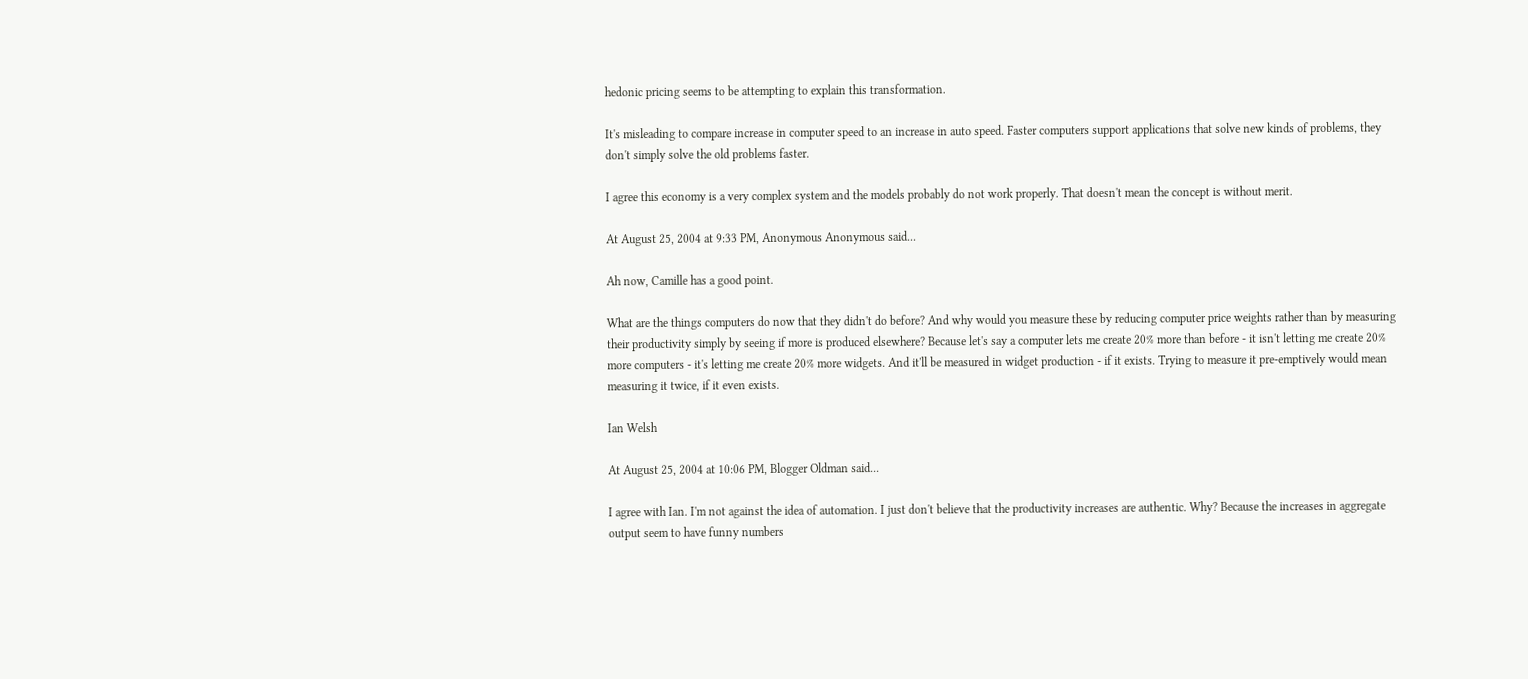hedonic pricing seems to be attempting to explain this transformation.

It's misleading to compare increase in computer speed to an increase in auto speed. Faster computers support applications that solve new kinds of problems, they don't simply solve the old problems faster.

I agree this economy is a very complex system and the models probably do not work properly. That doesn't mean the concept is without merit.

At August 25, 2004 at 9:33 PM, Anonymous Anonymous said...

Ah now, Camille has a good point.

What are the things computers do now that they didn't do before? And why would you measure these by reducing computer price weights rather than by measuring their productivity simply by seeing if more is produced elsewhere? Because let's say a computer lets me create 20% more than before - it isn't letting me create 20% more computers - it's letting me create 20% more widgets. And it'll be measured in widget production - if it exists. Trying to measure it pre-emptively would mean measuring it twice, if it even exists.

Ian Welsh

At August 25, 2004 at 10:06 PM, Blogger Oldman said...

I agree with Ian. I'm not against the idea of automation. I just don't believe that the productivity increases are authentic. Why? Because the increases in aggregate output seem to have funny numbers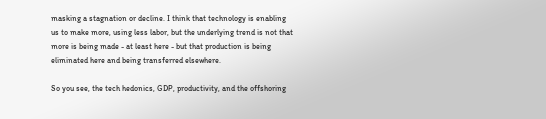masking a stagnation or decline. I think that technology is enabling us to make more, using less labor, but the underlying trend is not that more is being made - at least here - but that production is being eliminated here and being transferred elsewhere.

So you see, the tech hedonics, GDP, productivity, and the offshoring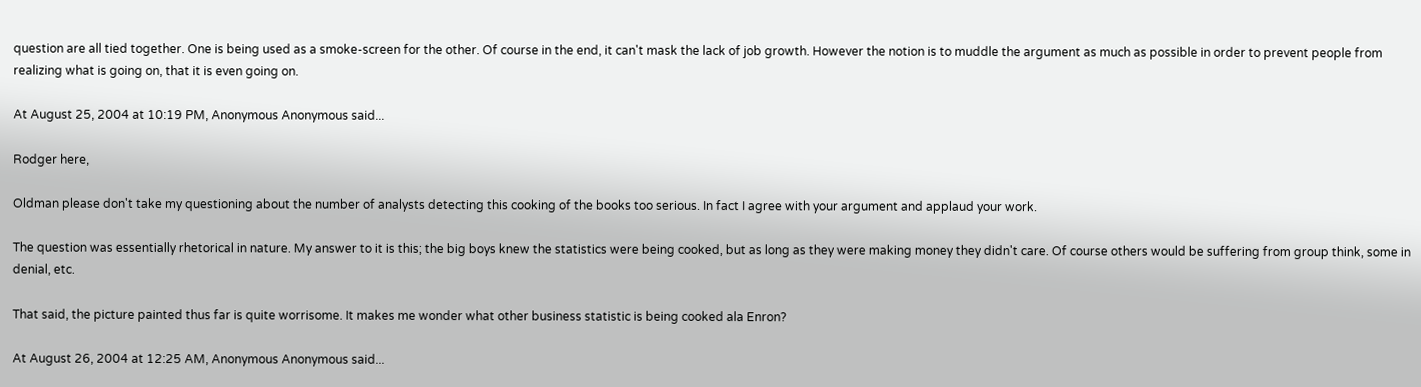question are all tied together. One is being used as a smoke-screen for the other. Of course in the end, it can't mask the lack of job growth. However the notion is to muddle the argument as much as possible in order to prevent people from realizing what is going on, that it is even going on.

At August 25, 2004 at 10:19 PM, Anonymous Anonymous said...

Rodger here,

Oldman please don't take my questioning about the number of analysts detecting this cooking of the books too serious. In fact I agree with your argument and applaud your work.

The question was essentially rhetorical in nature. My answer to it is this; the big boys knew the statistics were being cooked, but as long as they were making money they didn't care. Of course others would be suffering from group think, some in denial, etc.

That said, the picture painted thus far is quite worrisome. It makes me wonder what other business statistic is being cooked ala Enron?

At August 26, 2004 at 12:25 AM, Anonymous Anonymous said...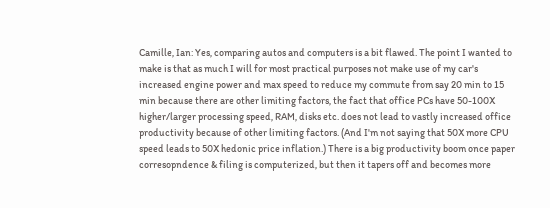Camille, Ian: Yes, comparing autos and computers is a bit flawed. The point I wanted to make is that as much I will for most practical purposes not make use of my car's increased engine power and max speed to reduce my commute from say 20 min to 15 min because there are other limiting factors, the fact that office PCs have 50-100X higher/larger processing speed, RAM, disks etc. does not lead to vastly increased office productivity because of other limiting factors. (And I'm not saying that 50X more CPU speed leads to 50X hedonic price inflation.) There is a big productivity boom once paper corresopndence & filing is computerized, but then it tapers off and becomes more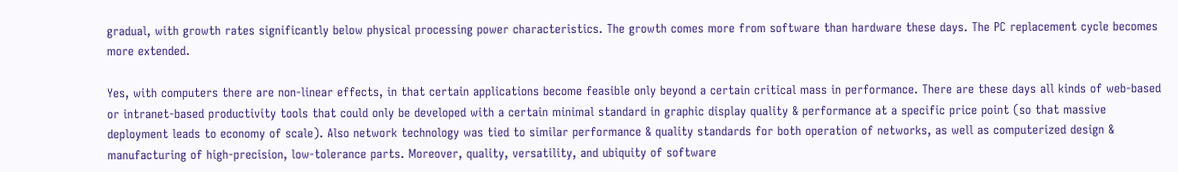gradual, with growth rates significantly below physical processing power characteristics. The growth comes more from software than hardware these days. The PC replacement cycle becomes more extended.

Yes, with computers there are non-linear effects, in that certain applications become feasible only beyond a certain critical mass in performance. There are these days all kinds of web-based or intranet-based productivity tools that could only be developed with a certain minimal standard in graphic display quality & performance at a specific price point (so that massive deployment leads to economy of scale). Also network technology was tied to similar performance & quality standards for both operation of networks, as well as computerized design & manufacturing of high-precision, low-tolerance parts. Moreover, quality, versatility, and ubiquity of software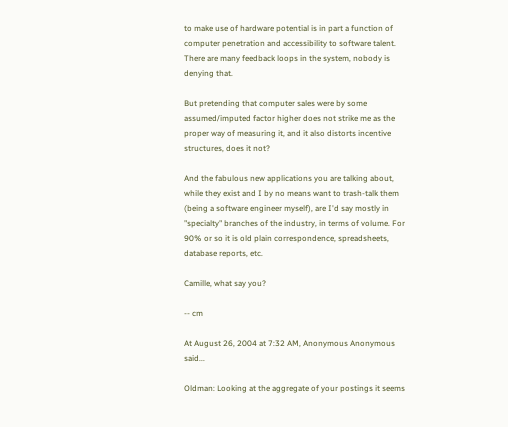to make use of hardware potential is in part a function of computer penetration and accessibility to software talent. There are many feedback loops in the system, nobody is denying that.

But pretending that computer sales were by some assumed/imputed factor higher does not strike me as the proper way of measuring it, and it also distorts incentive structures, does it not?

And the fabulous new applications you are talking about, while they exist and I by no means want to trash-talk them (being a software engineer myself), are I'd say mostly in "specialty" branches of the industry, in terms of volume. For 90% or so it is old plain correspondence, spreadsheets, database reports, etc.

Camille, what say you?

-- cm

At August 26, 2004 at 7:32 AM, Anonymous Anonymous said...

Oldman: Looking at the aggregate of your postings it seems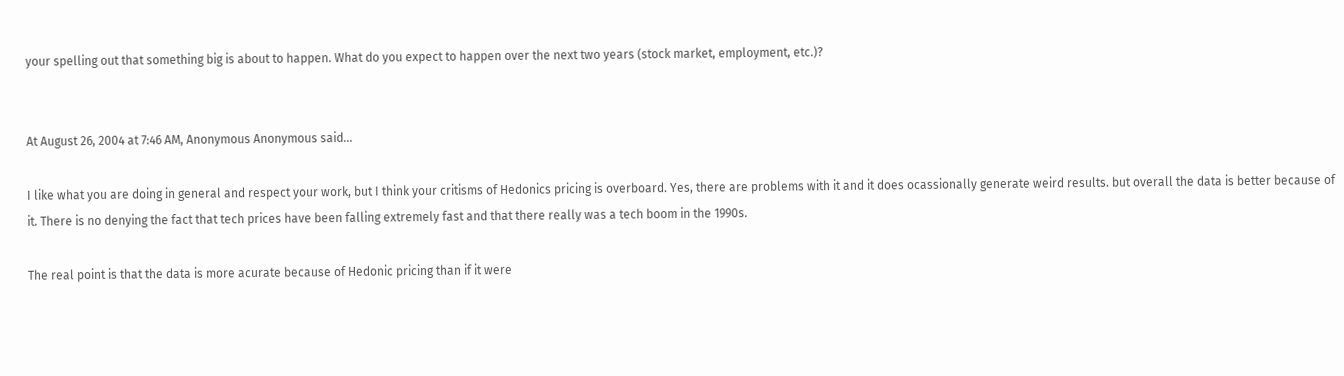your spelling out that something big is about to happen. What do you expect to happen over the next two years (stock market, employment, etc.)?


At August 26, 2004 at 7:46 AM, Anonymous Anonymous said...

I like what you are doing in general and respect your work, but I think your critisms of Hedonics pricing is overboard. Yes, there are problems with it and it does ocassionally generate weird results. but overall the data is better because of it. There is no denying the fact that tech prices have been falling extremely fast and that there really was a tech boom in the 1990s.

The real point is that the data is more acurate because of Hedonic pricing than if it were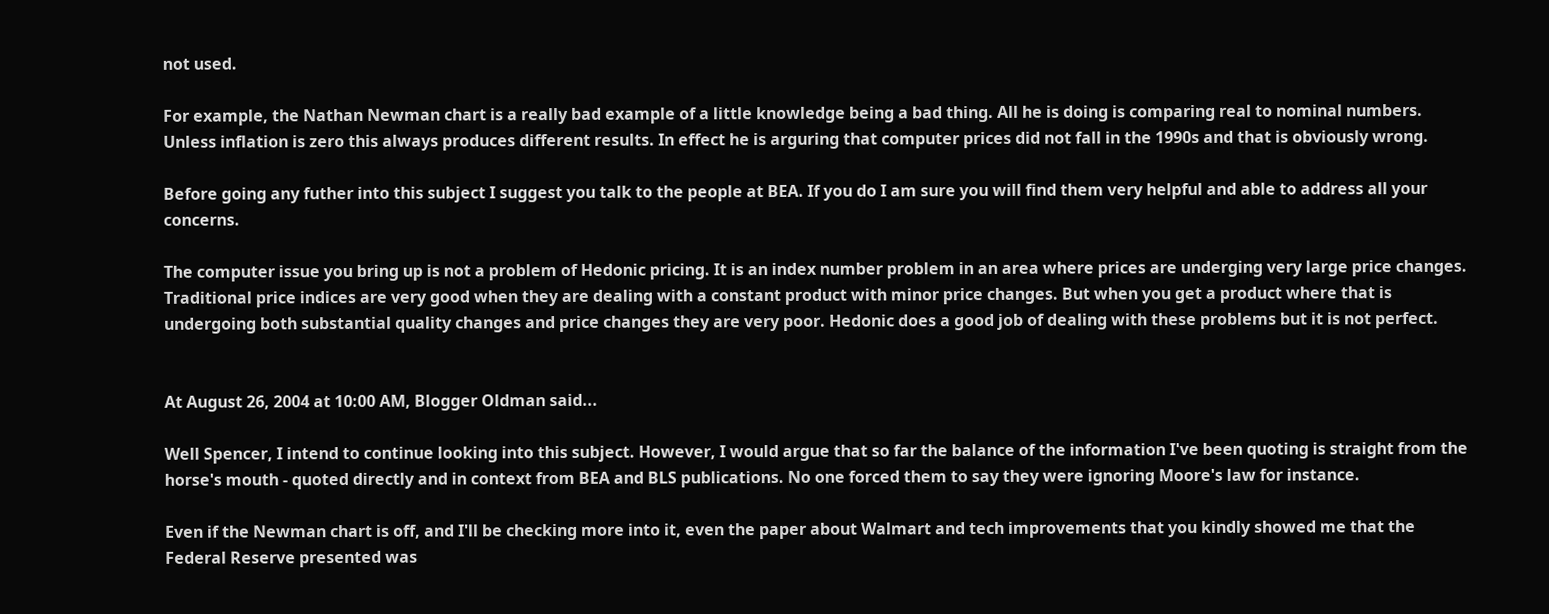not used.

For example, the Nathan Newman chart is a really bad example of a little knowledge being a bad thing. All he is doing is comparing real to nominal numbers. Unless inflation is zero this always produces different results. In effect he is arguring that computer prices did not fall in the 1990s and that is obviously wrong.

Before going any futher into this subject I suggest you talk to the people at BEA. If you do I am sure you will find them very helpful and able to address all your concerns.

The computer issue you bring up is not a problem of Hedonic pricing. It is an index number problem in an area where prices are underging very large price changes. Traditional price indices are very good when they are dealing with a constant product with minor price changes. But when you get a product where that is undergoing both substantial quality changes and price changes they are very poor. Hedonic does a good job of dealing with these problems but it is not perfect.


At August 26, 2004 at 10:00 AM, Blogger Oldman said...

Well Spencer, I intend to continue looking into this subject. However, I would argue that so far the balance of the information I've been quoting is straight from the horse's mouth - quoted directly and in context from BEA and BLS publications. No one forced them to say they were ignoring Moore's law for instance.

Even if the Newman chart is off, and I'll be checking more into it, even the paper about Walmart and tech improvements that you kindly showed me that the Federal Reserve presented was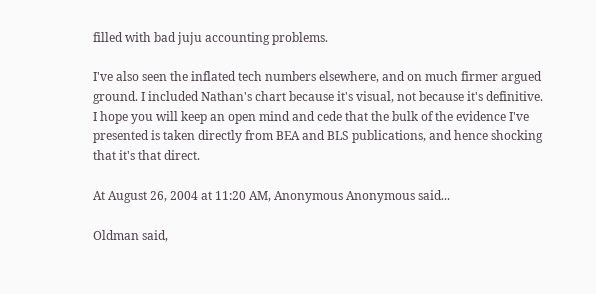filled with bad juju accounting problems.

I've also seen the inflated tech numbers elsewhere, and on much firmer argued ground. I included Nathan's chart because it's visual, not because it's definitive. I hope you will keep an open mind and cede that the bulk of the evidence I've presented is taken directly from BEA and BLS publications, and hence shocking that it's that direct.

At August 26, 2004 at 11:20 AM, Anonymous Anonymous said...

Oldman said,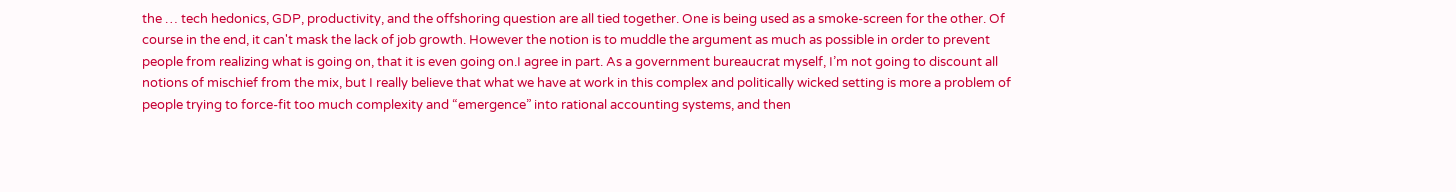the … tech hedonics, GDP, productivity, and the offshoring question are all tied together. One is being used as a smoke-screen for the other. Of course in the end, it can't mask the lack of job growth. However the notion is to muddle the argument as much as possible in order to prevent people from realizing what is going on, that it is even going on.I agree in part. As a government bureaucrat myself, I’m not going to discount all notions of mischief from the mix, but I really believe that what we have at work in this complex and politically wicked setting is more a problem of people trying to force-fit too much complexity and “emergence” into rational accounting systems, and then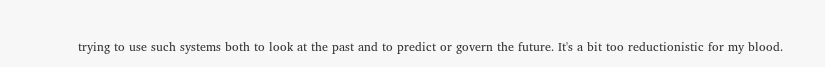trying to use such systems both to look at the past and to predict or govern the future. It's a bit too reductionistic for my blood.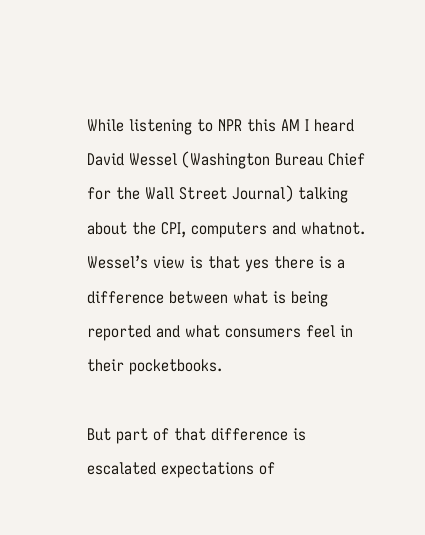While listening to NPR this AM I heard David Wessel (Washington Bureau Chief for the Wall Street Journal) talking about the CPI, computers and whatnot. Wessel’s view is that yes there is a difference between what is being reported and what consumers feel in their pocketbooks.

But part of that difference is escalated expectations of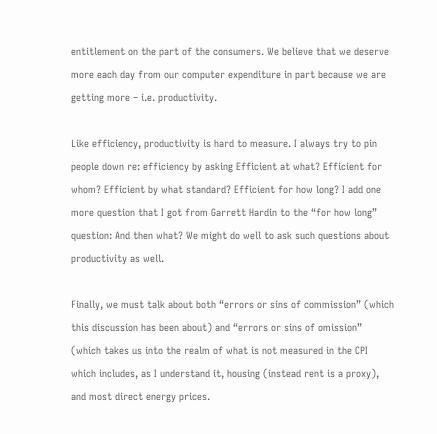entitlement on the part of the consumers. We believe that we deserve more each day from our computer expenditure in part because we are getting more – i.e. productivity.

Like efficiency, productivity is hard to measure. I always try to pin people down re: efficiency by asking Efficient at what? Efficient for whom? Efficient by what standard? Efficient for how long? I add one more question that I got from Garrett Hardin to the “for how long” question: And then what? We might do well to ask such questions about productivity as well.

Finally, we must talk about both “errors or sins of commission” (which this discussion has been about) and “errors or sins of omission” (which takes us into the realm of what is not measured in the CPI which includes, as I understand it, housing (instead rent is a proxy), and most direct energy prices.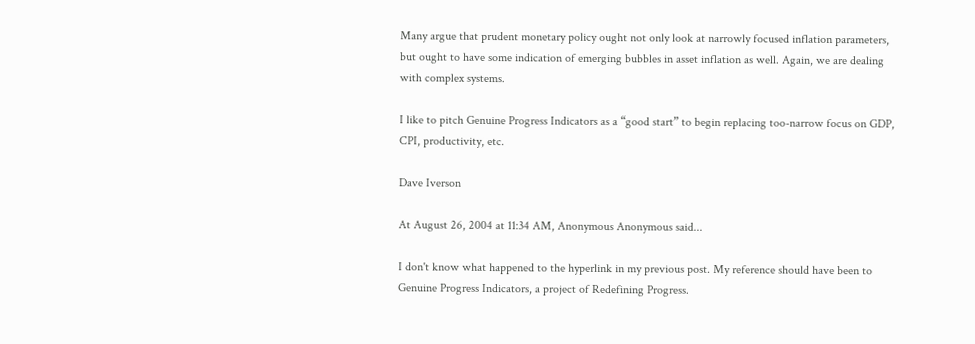Many argue that prudent monetary policy ought not only look at narrowly focused inflation parameters, but ought to have some indication of emerging bubbles in asset inflation as well. Again, we are dealing with complex systems.

I like to pitch Genuine Progress Indicators as a “good start” to begin replacing too-narrow focus on GDP, CPI, productivity, etc.

Dave Iverson

At August 26, 2004 at 11:34 AM, Anonymous Anonymous said...

I don't know what happened to the hyperlink in my previous post. My reference should have been to Genuine Progress Indicators, a project of Redefining Progress.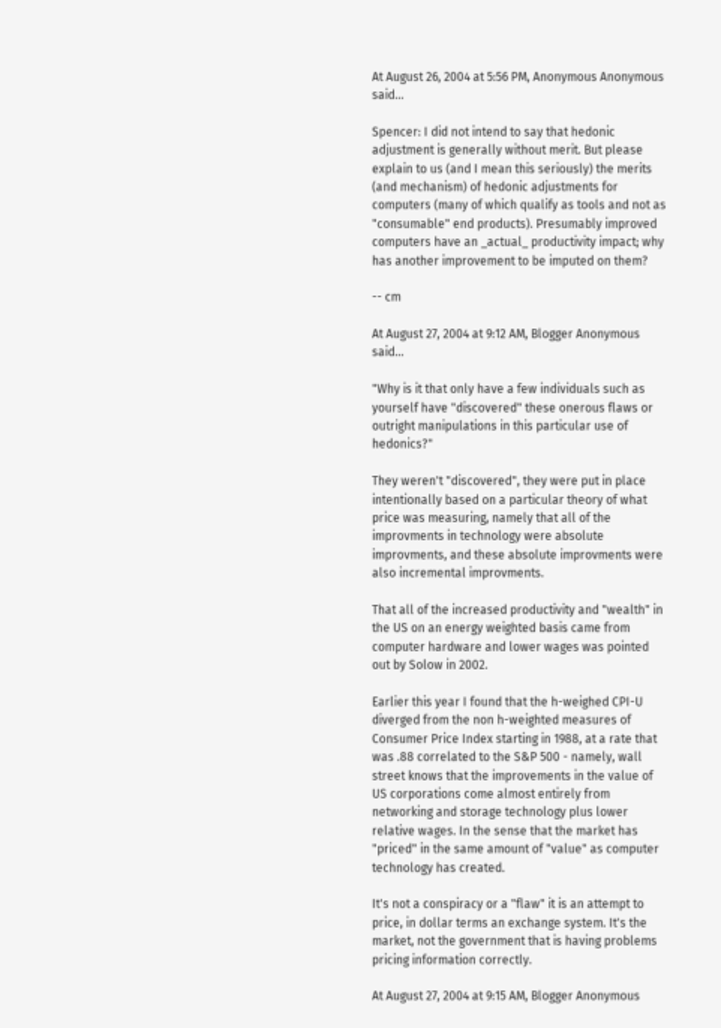At August 26, 2004 at 5:56 PM, Anonymous Anonymous said...

Spencer: I did not intend to say that hedonic adjustment is generally without merit. But please explain to us (and I mean this seriously) the merits (and mechanism) of hedonic adjustments for computers (many of which qualify as tools and not as "consumable" end products). Presumably improved computers have an _actual_ productivity impact; why has another improvement to be imputed on them?

-- cm

At August 27, 2004 at 9:12 AM, Blogger Anonymous said...

"Why is it that only have a few individuals such as yourself have "discovered" these onerous flaws or outright manipulations in this particular use of hedonics?"

They weren't "discovered", they were put in place intentionally based on a particular theory of what price was measuring, namely that all of the improvments in technology were absolute improvments, and these absolute improvments were also incremental improvments.

That all of the increased productivity and "wealth" in the US on an energy weighted basis came from computer hardware and lower wages was pointed out by Solow in 2002.

Earlier this year I found that the h-weighed CPI-U diverged from the non h-weighted measures of Consumer Price Index starting in 1988, at a rate that was .88 correlated to the S&P 500 - namely, wall street knows that the improvements in the value of US corporations come almost entirely from networking and storage technology plus lower relative wages. In the sense that the market has "priced" in the same amount of "value" as computer technology has created.

It's not a conspiracy or a "flaw" it is an attempt to price, in dollar terms an exchange system. It's the market, not the government that is having problems pricing information correctly.

At August 27, 2004 at 9:15 AM, Blogger Anonymous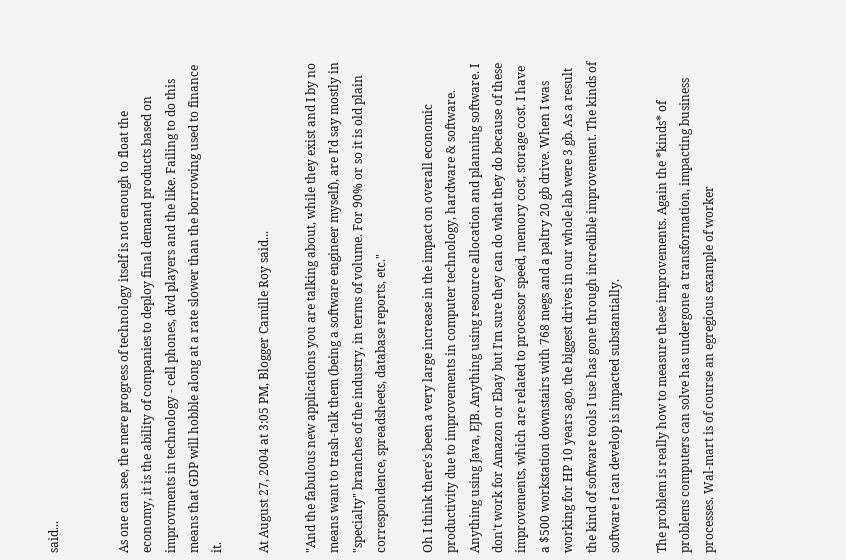said...


As one can see, the mere progress of technology itself is not enough to float the economy, it is the ability of companies to deploy final demand products based on improvments in technology - cell phones, dvd players and the like. Failing to do this means that GDP will hobble along at a rate slower than the borrowing used to finance it.

At August 27, 2004 at 3:05 PM, Blogger Camille Roy said...

"And the fabulous new applications you are talking about, while they exist and I by no means want to trash-talk them (being a software engineer myself), are I'd say mostly in "specialty" branches of the industry, in terms of volume. For 90% or so it is old plain correspondence, spreadsheets, database reports, etc."

Oh I think there's been a very large increase in the impact on overall economic productivity due to improvements in computer technology, hardware & software. Anything using Java, EJB. Anything using resource allocation and planning software. I don't work for Amazon or Ebay but I'm sure they can do what they do because of these improvements, which are related to processor speed, memory cost, storage cost. I have a $500 workstation downstairs with 768 megs and a paltry 20 gb drive. When I was working for HP 10 years ago, the biggest drives in our whole lab were 3 gb. As a result the kind of software tools I use has gone through incredible improvement. The kinds of software I can develop is impacted substantially.

The problem is really how to measure these improvements. Again the *kinds* of problems computers can solve has undergone a transformation, impacting business processes. Wal-mart is of course an egregious example of worker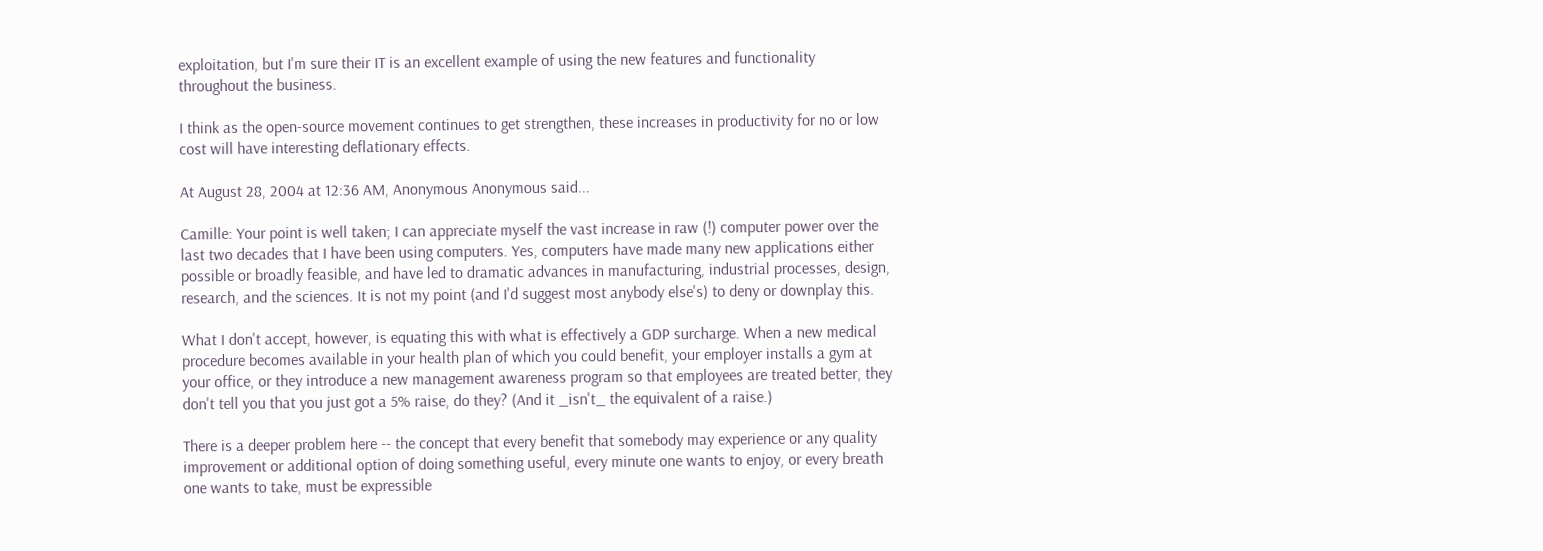exploitation, but I'm sure their IT is an excellent example of using the new features and functionality throughout the business.

I think as the open-source movement continues to get strengthen, these increases in productivity for no or low cost will have interesting deflationary effects.

At August 28, 2004 at 12:36 AM, Anonymous Anonymous said...

Camille: Your point is well taken; I can appreciate myself the vast increase in raw (!) computer power over the last two decades that I have been using computers. Yes, computers have made many new applications either possible or broadly feasible, and have led to dramatic advances in manufacturing, industrial processes, design, research, and the sciences. It is not my point (and I'd suggest most anybody else's) to deny or downplay this.

What I don't accept, however, is equating this with what is effectively a GDP surcharge. When a new medical procedure becomes available in your health plan of which you could benefit, your employer installs a gym at your office, or they introduce a new management awareness program so that employees are treated better, they don't tell you that you just got a 5% raise, do they? (And it _isn't_ the equivalent of a raise.)

There is a deeper problem here -- the concept that every benefit that somebody may experience or any quality improvement or additional option of doing something useful, every minute one wants to enjoy, or every breath one wants to take, must be expressible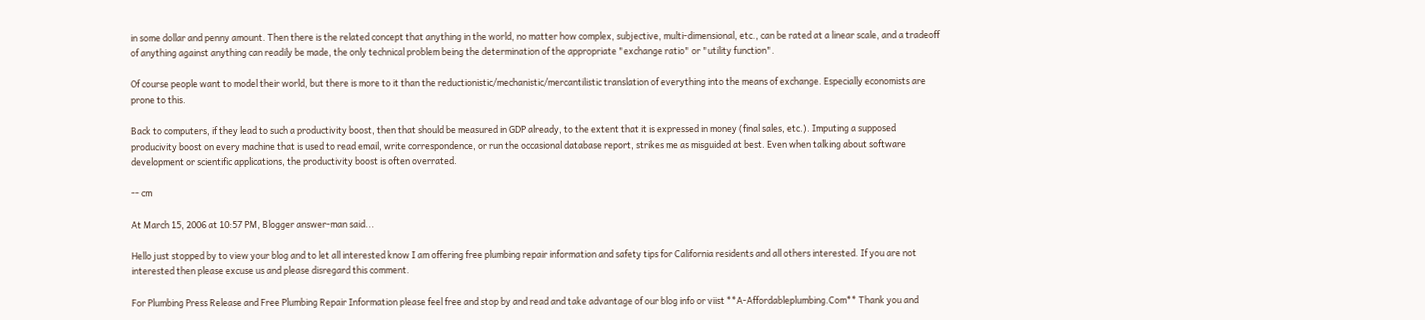in some dollar and penny amount. Then there is the related concept that anything in the world, no matter how complex, subjective, multi-dimensional, etc., can be rated at a linear scale, and a tradeoff of anything against anything can readily be made, the only technical problem being the determination of the appropriate "exchange ratio" or "utility function".

Of course people want to model their world, but there is more to it than the reductionistic/mechanistic/mercantilistic translation of everything into the means of exchange. Especially economists are prone to this.

Back to computers, if they lead to such a productivity boost, then that should be measured in GDP already, to the extent that it is expressed in money (final sales, etc.). Imputing a supposed producivity boost on every machine that is used to read email, write correspondence, or run the occasional database report, strikes me as misguided at best. Even when talking about software development or scientific applications, the productivity boost is often overrated.

-- cm

At March 15, 2006 at 10:57 PM, Blogger answer-man said...

Hello just stopped by to view your blog and to let all interested know I am offering free plumbing repair information and safety tips for California residents and all others interested. If you are not interested then please excuse us and please disregard this comment.

For Plumbing Press Release and Free Plumbing Repair Information please feel free and stop by and read and take advantage of our blog info or viist **A-Affordableplumbing.Com** Thank you and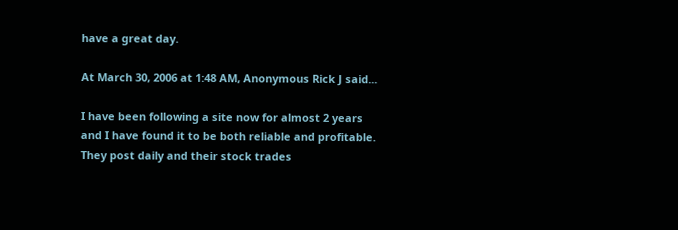have a great day.

At March 30, 2006 at 1:48 AM, Anonymous Rick J said...

I have been following a site now for almost 2 years and I have found it to be both reliable and profitable. They post daily and their stock trades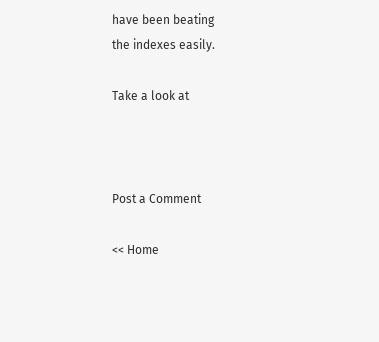have been beating
the indexes easily.

Take a look at



Post a Comment

<< Home